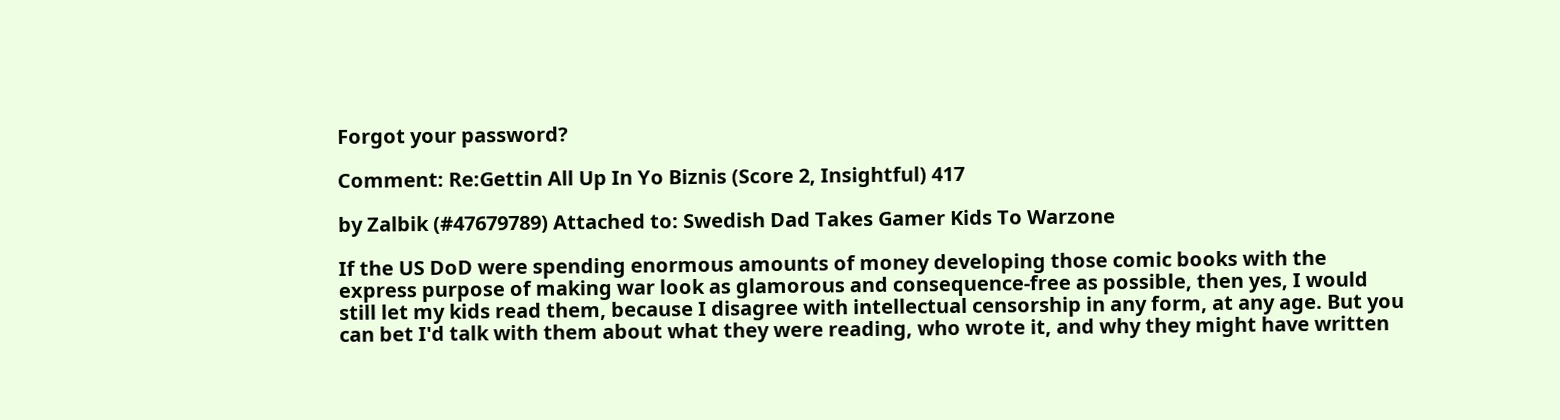Forgot your password?

Comment: Re:Gettin All Up In Yo Biznis (Score 2, Insightful) 417

by Zalbik (#47679789) Attached to: Swedish Dad Takes Gamer Kids To Warzone

If the US DoD were spending enormous amounts of money developing those comic books with the express purpose of making war look as glamorous and consequence-free as possible, then yes, I would still let my kids read them, because I disagree with intellectual censorship in any form, at any age. But you can bet I'd talk with them about what they were reading, who wrote it, and why they might have written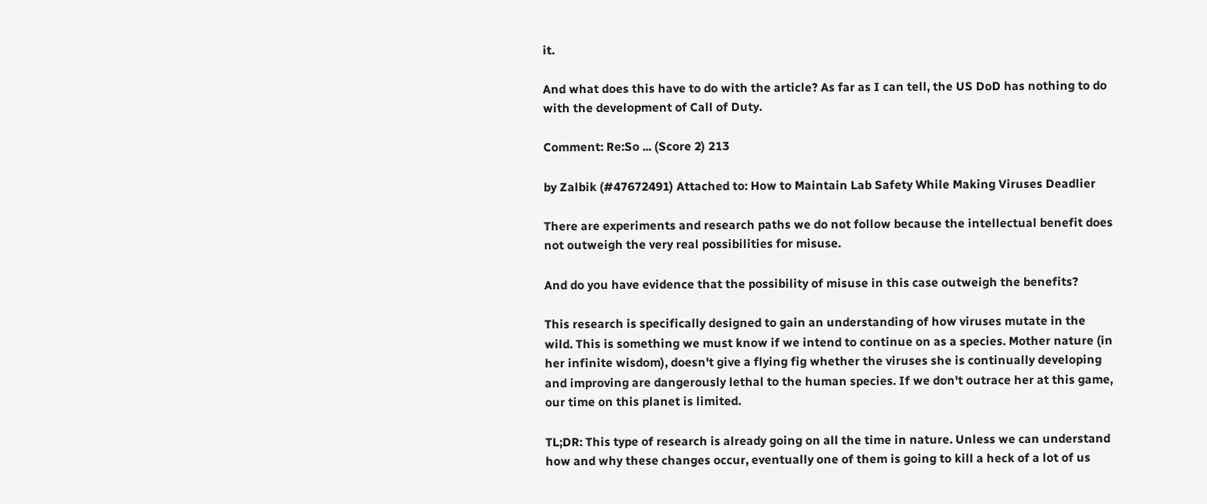it.

And what does this have to do with the article? As far as I can tell, the US DoD has nothing to do with the development of Call of Duty.

Comment: Re:So ... (Score 2) 213

by Zalbik (#47672491) Attached to: How to Maintain Lab Safety While Making Viruses Deadlier

There are experiments and research paths we do not follow because the intellectual benefit does not outweigh the very real possibilities for misuse.

And do you have evidence that the possibility of misuse in this case outweigh the benefits?

This research is specifically designed to gain an understanding of how viruses mutate in the wild. This is something we must know if we intend to continue on as a species. Mother nature (in her infinite wisdom), doesn't give a flying fig whether the viruses she is continually developing and improving are dangerously lethal to the human species. If we don't outrace her at this game, our time on this planet is limited.

TL;DR: This type of research is already going on all the time in nature. Unless we can understand how and why these changes occur, eventually one of them is going to kill a heck of a lot of us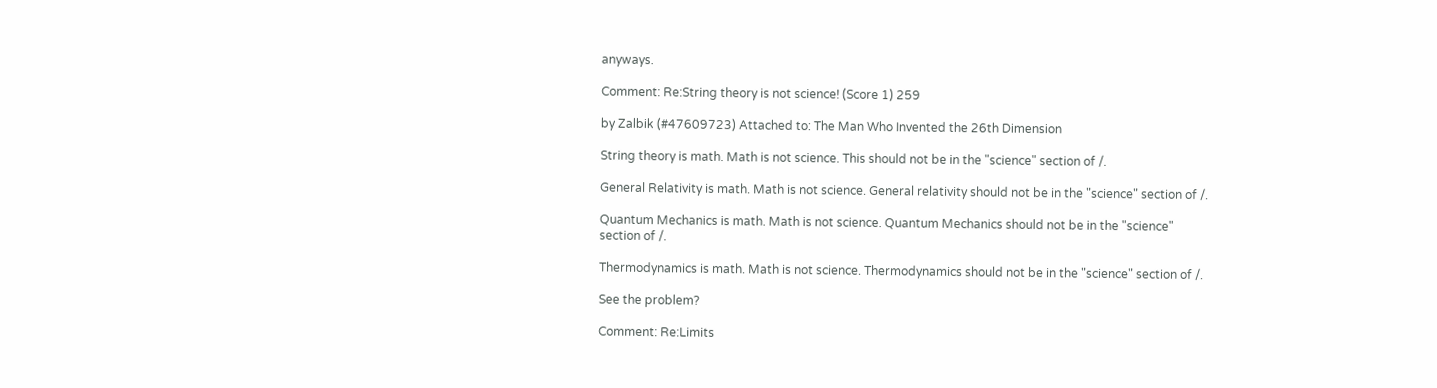anyways.

Comment: Re:String theory is not science! (Score 1) 259

by Zalbik (#47609723) Attached to: The Man Who Invented the 26th Dimension

String theory is math. Math is not science. This should not be in the "science" section of /.

General Relativity is math. Math is not science. General relativity should not be in the "science" section of /.

Quantum Mechanics is math. Math is not science. Quantum Mechanics should not be in the "science" section of /.

Thermodynamics is math. Math is not science. Thermodynamics should not be in the "science" section of /.

See the problem?

Comment: Re:Limits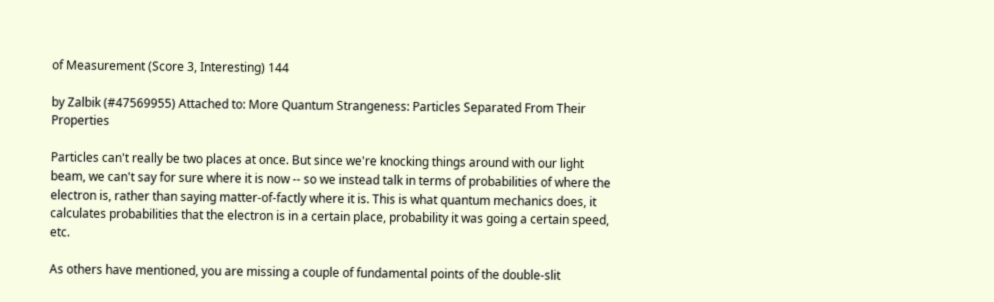of Measurement (Score 3, Interesting) 144

by Zalbik (#47569955) Attached to: More Quantum Strangeness: Particles Separated From Their Properties

Particles can't really be two places at once. But since we're knocking things around with our light beam, we can't say for sure where it is now -- so we instead talk in terms of probabilities of where the electron is, rather than saying matter-of-factly where it is. This is what quantum mechanics does, it calculates probabilities that the electron is in a certain place, probability it was going a certain speed, etc.

As others have mentioned, you are missing a couple of fundamental points of the double-slit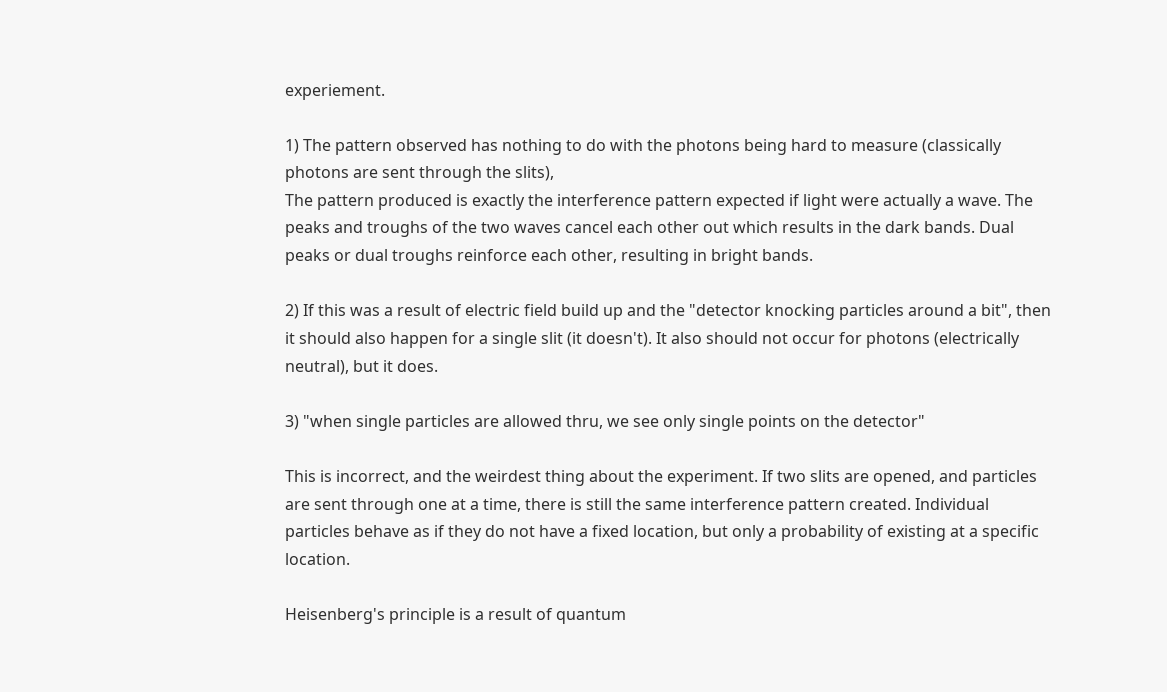experiement.

1) The pattern observed has nothing to do with the photons being hard to measure (classically photons are sent through the slits),
The pattern produced is exactly the interference pattern expected if light were actually a wave. The peaks and troughs of the two waves cancel each other out which results in the dark bands. Dual peaks or dual troughs reinforce each other, resulting in bright bands.

2) If this was a result of electric field build up and the "detector knocking particles around a bit", then it should also happen for a single slit (it doesn't). It also should not occur for photons (electrically neutral), but it does.

3) "when single particles are allowed thru, we see only single points on the detector"

This is incorrect, and the weirdest thing about the experiment. If two slits are opened, and particles are sent through one at a time, there is still the same interference pattern created. Individual particles behave as if they do not have a fixed location, but only a probability of existing at a specific location.

Heisenberg's principle is a result of quantum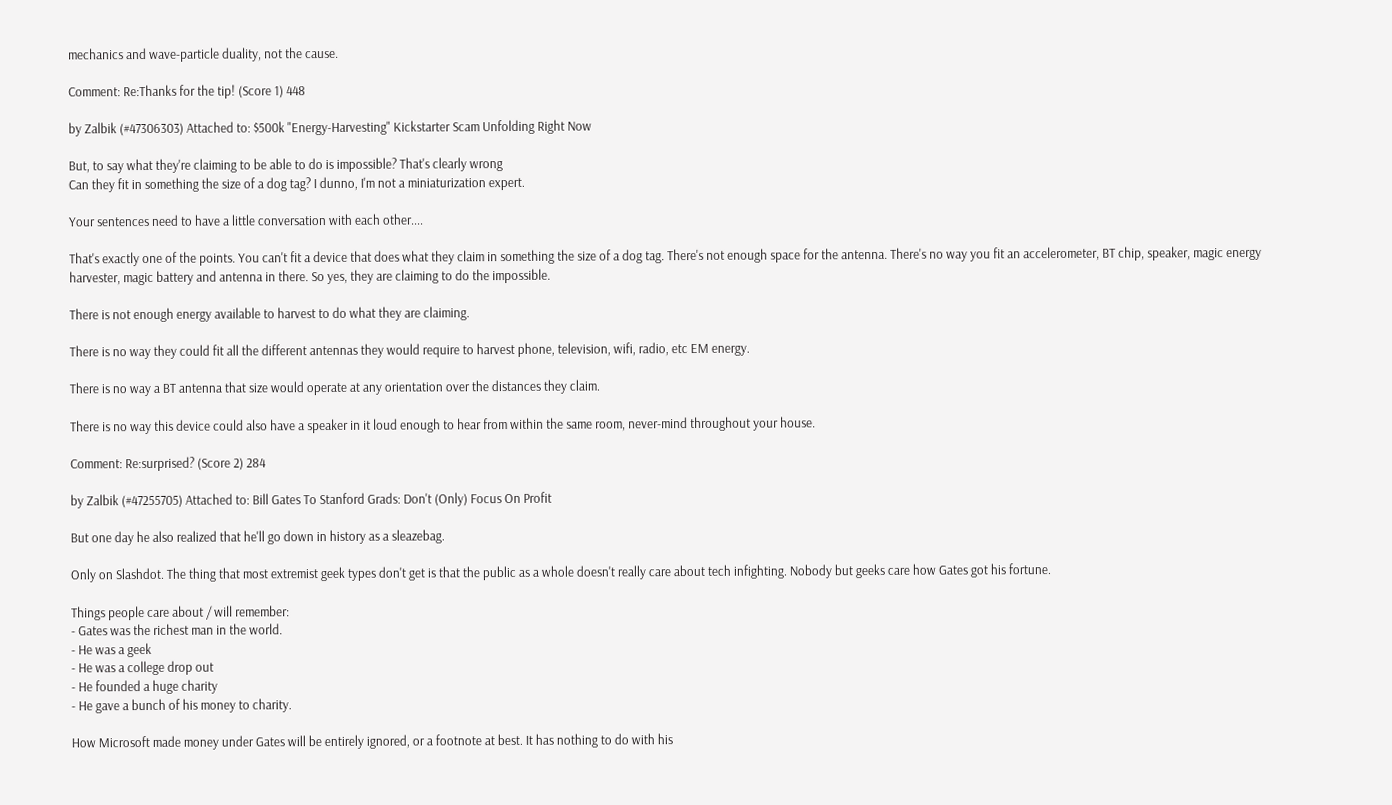mechanics and wave-particle duality, not the cause.

Comment: Re:Thanks for the tip! (Score 1) 448

by Zalbik (#47306303) Attached to: $500k "Energy-Harvesting" Kickstarter Scam Unfolding Right Now

But, to say what they're claiming to be able to do is impossible? That's clearly wrong
Can they fit in something the size of a dog tag? I dunno, I'm not a miniaturization expert.

Your sentences need to have a little conversation with each other....

That's exactly one of the points. You can't fit a device that does what they claim in something the size of a dog tag. There's not enough space for the antenna. There's no way you fit an accelerometer, BT chip, speaker, magic energy harvester, magic battery and antenna in there. So yes, they are claiming to do the impossible.

There is not enough energy available to harvest to do what they are claiming.

There is no way they could fit all the different antennas they would require to harvest phone, television, wifi, radio, etc EM energy.

There is no way a BT antenna that size would operate at any orientation over the distances they claim.

There is no way this device could also have a speaker in it loud enough to hear from within the same room, never-mind throughout your house.

Comment: Re:surprised? (Score 2) 284

by Zalbik (#47255705) Attached to: Bill Gates To Stanford Grads: Don't (Only) Focus On Profit

But one day he also realized that he'll go down in history as a sleazebag.

Only on Slashdot. The thing that most extremist geek types don't get is that the public as a whole doesn't really care about tech infighting. Nobody but geeks care how Gates got his fortune.

Things people care about / will remember:
- Gates was the richest man in the world.
- He was a geek
- He was a college drop out
- He founded a huge charity
- He gave a bunch of his money to charity.

How Microsoft made money under Gates will be entirely ignored, or a footnote at best. It has nothing to do with his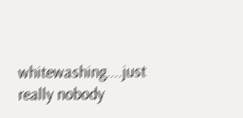whitewashing....just really nobody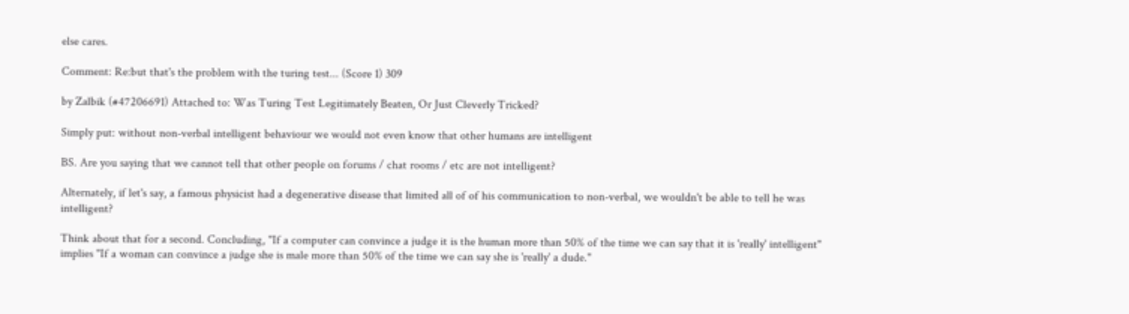else cares.

Comment: Re:but that's the problem with the turing test... (Score 1) 309

by Zalbik (#47206691) Attached to: Was Turing Test Legitimately Beaten, Or Just Cleverly Tricked?

Simply put: without non-verbal intelligent behaviour we would not even know that other humans are intelligent

BS. Are you saying that we cannot tell that other people on forums / chat rooms / etc are not intelligent?

Alternately, if let's say, a famous physicist had a degenerative disease that limited all of of his communication to non-verbal, we wouldn't be able to tell he was intelligent?

Think about that for a second. Concluding, "If a computer can convince a judge it is the human more than 50% of the time we can say that it is 'really' intelligent" implies "If a woman can convince a judge she is male more than 50% of the time we can say she is 'really' a dude."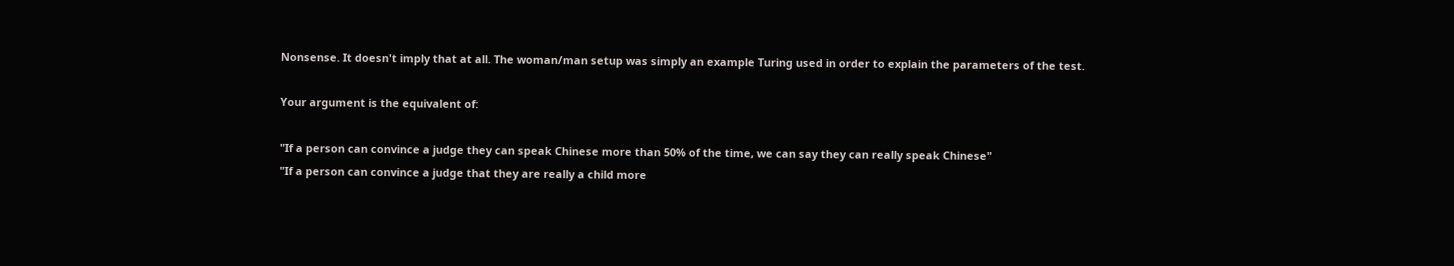Nonsense. It doesn't imply that at all. The woman/man setup was simply an example Turing used in order to explain the parameters of the test.

Your argument is the equivalent of:

"If a person can convince a judge they can speak Chinese more than 50% of the time, we can say they can really speak Chinese"
"If a person can convince a judge that they are really a child more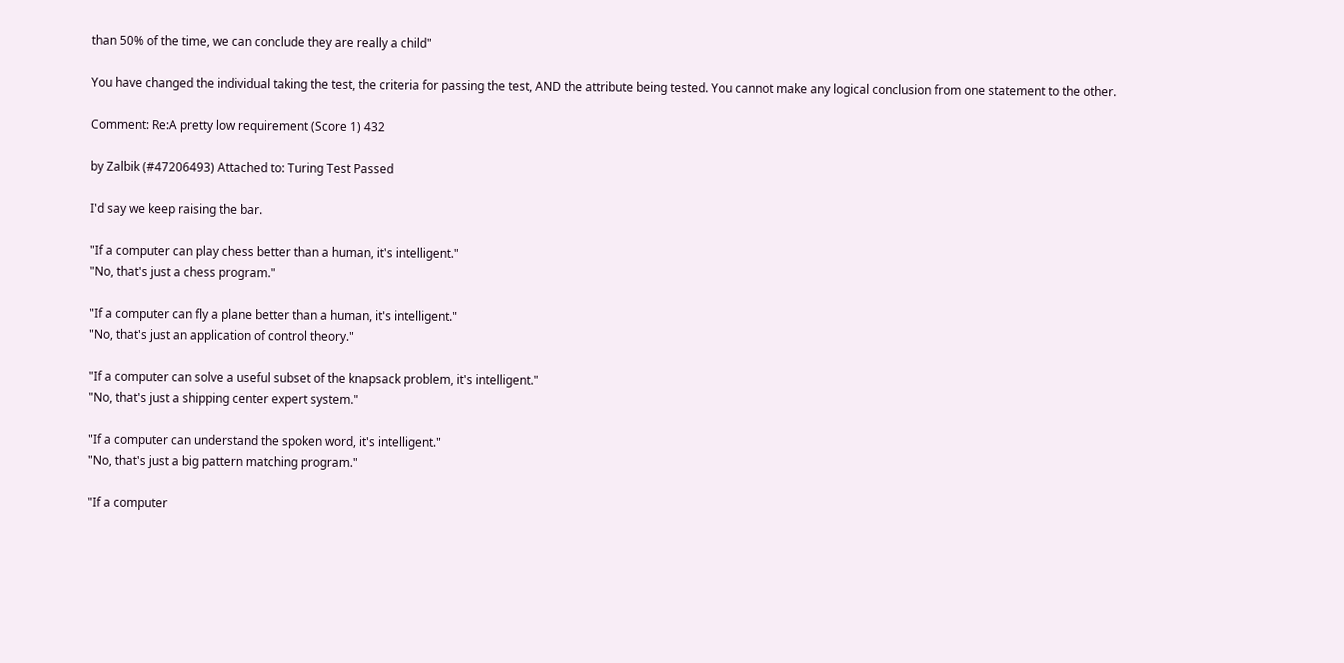than 50% of the time, we can conclude they are really a child"

You have changed the individual taking the test, the criteria for passing the test, AND the attribute being tested. You cannot make any logical conclusion from one statement to the other.

Comment: Re:A pretty low requirement (Score 1) 432

by Zalbik (#47206493) Attached to: Turing Test Passed

I'd say we keep raising the bar.

"If a computer can play chess better than a human, it's intelligent."
"No, that's just a chess program."

"If a computer can fly a plane better than a human, it's intelligent."
"No, that's just an application of control theory."

"If a computer can solve a useful subset of the knapsack problem, it's intelligent."
"No, that's just a shipping center expert system."

"If a computer can understand the spoken word, it's intelligent."
"No, that's just a big pattern matching program."

"If a computer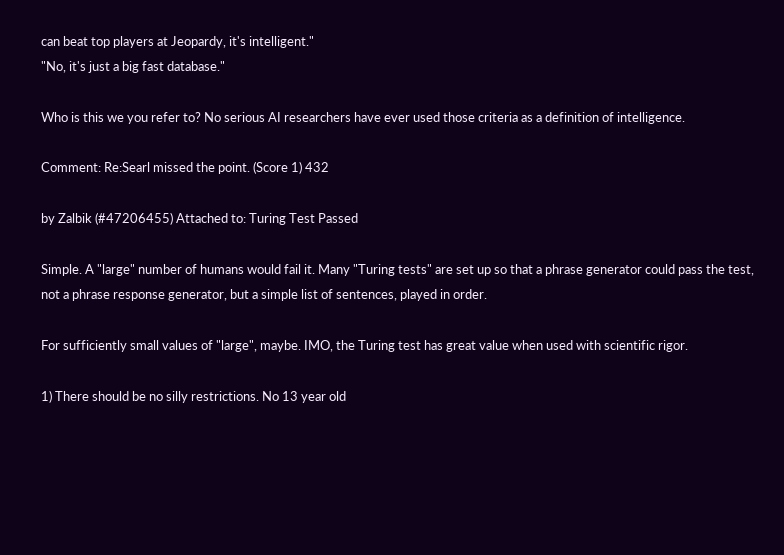can beat top players at Jeopardy, it's intelligent."
"No, it's just a big fast database."

Who is this we you refer to? No serious AI researchers have ever used those criteria as a definition of intelligence.

Comment: Re:Searl missed the point. (Score 1) 432

by Zalbik (#47206455) Attached to: Turing Test Passed

Simple. A "large" number of humans would fail it. Many "Turing tests" are set up so that a phrase generator could pass the test, not a phrase response generator, but a simple list of sentences, played in order.

For sufficiently small values of "large", maybe. IMO, the Turing test has great value when used with scientific rigor.

1) There should be no silly restrictions. No 13 year old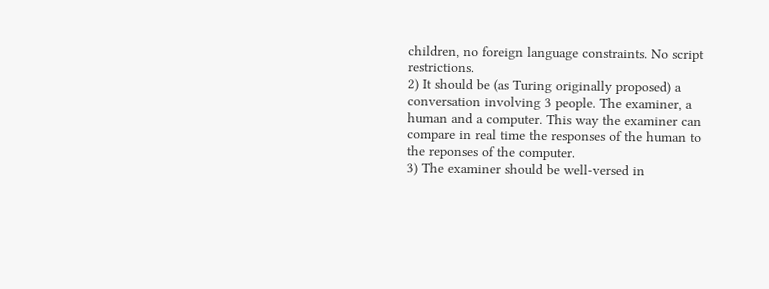children, no foreign language constraints. No script restrictions.
2) It should be (as Turing originally proposed) a conversation involving 3 people. The examiner, a human and a computer. This way the examiner can compare in real time the responses of the human to the reponses of the computer.
3) The examiner should be well-versed in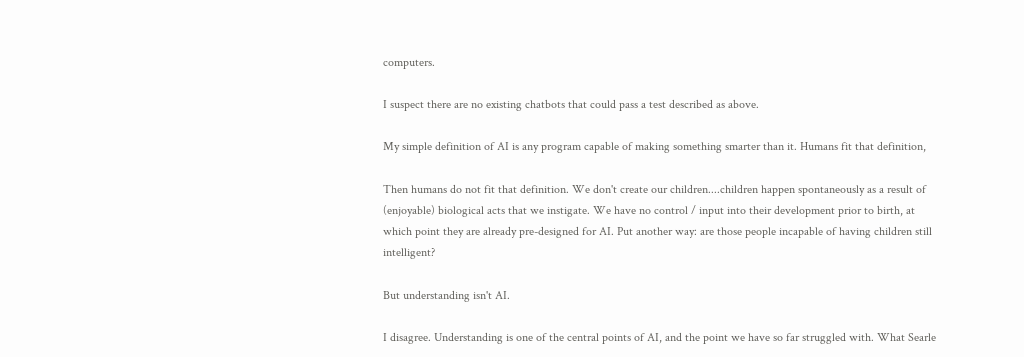computers.

I suspect there are no existing chatbots that could pass a test described as above.

My simple definition of AI is any program capable of making something smarter than it. Humans fit that definition,

Then humans do not fit that definition. We don't create our children....children happen spontaneously as a result of (enjoyable) biological acts that we instigate. We have no control / input into their development prior to birth, at which point they are already pre-designed for AI. Put another way: are those people incapable of having children still intelligent?

But understanding isn't AI.

I disagree. Understanding is one of the central points of AI, and the point we have so far struggled with. What Searle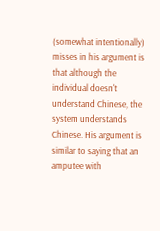(somewhat intentionally) misses in his argument is that although the individual doesn't understand Chinese, the system understands Chinese. His argument is similar to saying that an amputee with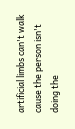artificial limbs can't walk cause the person isn't doing the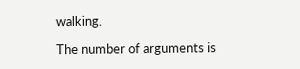walking.

The number of arguments is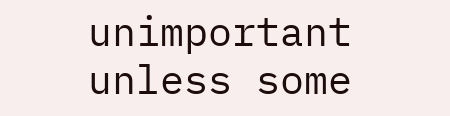unimportant unless some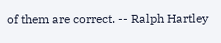of them are correct. -- Ralph Hartley